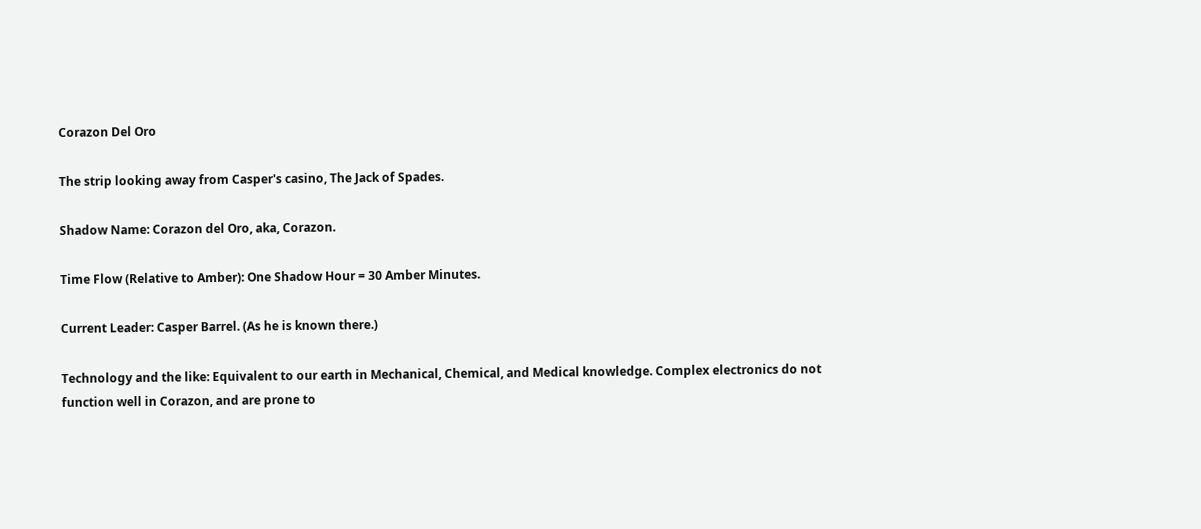Corazon Del Oro

The strip looking away from Casper's casino, The Jack of Spades.

Shadow Name: Corazon del Oro, aka, Corazon.

Time Flow (Relative to Amber): One Shadow Hour = 30 Amber Minutes.

Current Leader: Casper Barrel. (As he is known there.)

Technology and the like: Equivalent to our earth in Mechanical, Chemical, and Medical knowledge. Complex electronics do not function well in Corazon, and are prone to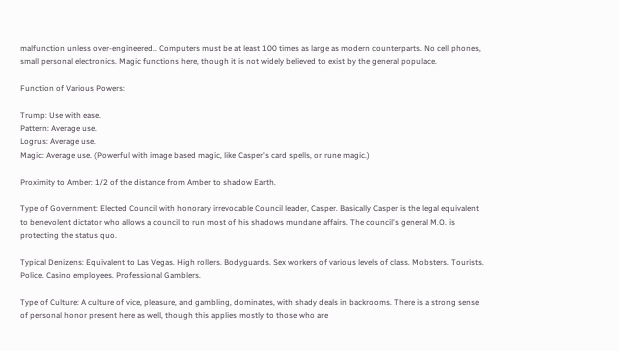malfunction unless over-engineered.. Computers must be at least 100 times as large as modern counterparts. No cell phones, small personal electronics. Magic functions here, though it is not widely believed to exist by the general populace.

Function of Various Powers:

Trump: Use with ease.
Pattern: Average use.
Logrus: Average use.
Magic: Average use. (Powerful with image based magic, like Casper's card spells, or rune magic.)

Proximity to Amber: 1/2 of the distance from Amber to shadow Earth.

Type of Government: Elected Council with honorary irrevocable Council leader, Casper. Basically Casper is the legal equivalent to benevolent dictator who allows a council to run most of his shadows mundane affairs. The council's general M.O. is protecting the status quo.

Typical Denizens: Equivalent to Las Vegas. High rollers. Bodyguards. Sex workers of various levels of class. Mobsters. Tourists. Police. Casino employees. Professional Gamblers.

Type of Culture: A culture of vice, pleasure, and gambling, dominates, with shady deals in backrooms. There is a strong sense of personal honor present here as well, though this applies mostly to those who are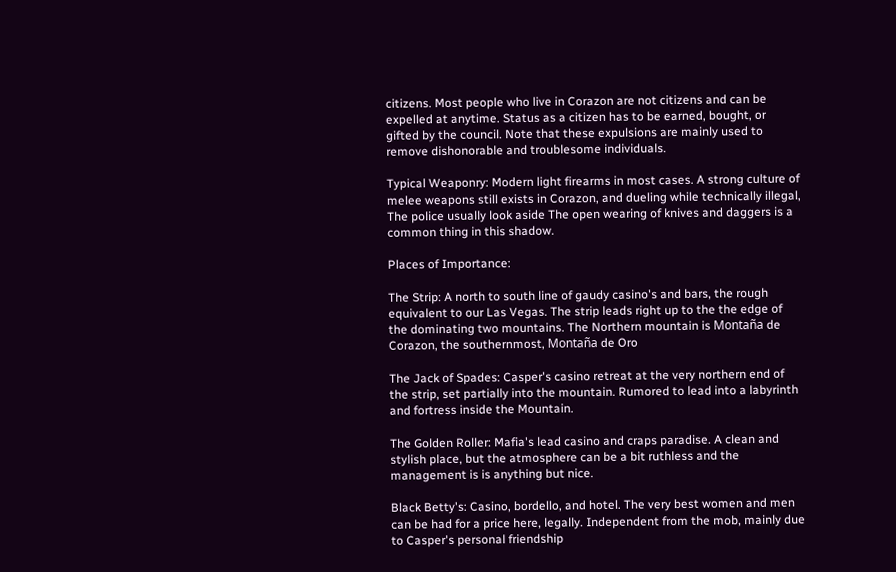citizens. Most people who live in Corazon are not citizens and can be expelled at anytime. Status as a citizen has to be earned, bought, or gifted by the council. Note that these expulsions are mainly used to remove dishonorable and troublesome individuals.

Typical Weaponry: Modern light firearms in most cases. A strong culture of melee weapons still exists in Corazon, and dueling while technically illegal, The police usually look aside The open wearing of knives and daggers is a common thing in this shadow.

Places of Importance:

The Strip: A north to south line of gaudy casino's and bars, the rough equivalent to our Las Vegas. The strip leads right up to the the edge of the dominating two mountains. The Northern mountain is Montaña de Corazon, the southernmost, Montaña de Oro

The Jack of Spades: Casper's casino retreat at the very northern end of the strip, set partially into the mountain. Rumored to lead into a labyrinth and fortress inside the Mountain.

The Golden Roller: Mafia's lead casino and craps paradise. A clean and stylish place, but the atmosphere can be a bit ruthless and the management is is anything but nice.

Black Betty's: Casino, bordello, and hotel. The very best women and men can be had for a price here, legally. Independent from the mob, mainly due to Casper's personal friendship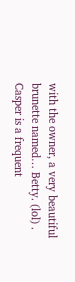with the owner, a very beautiful brunette named… Betty. (lol) . Casper is a frequent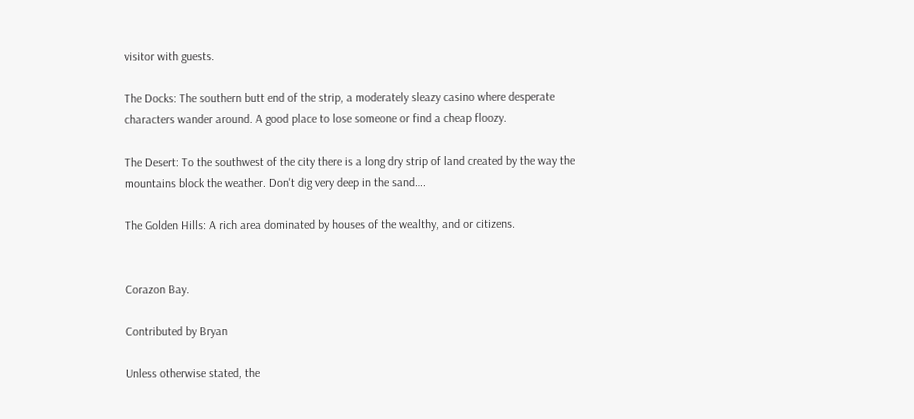visitor with guests.

The Docks: The southern butt end of the strip, a moderately sleazy casino where desperate characters wander around. A good place to lose someone or find a cheap floozy.

The Desert: To the southwest of the city there is a long dry strip of land created by the way the mountains block the weather. Don't dig very deep in the sand….

The Golden Hills: A rich area dominated by houses of the wealthy, and or citizens.


Corazon Bay.

Contributed by Bryan

Unless otherwise stated, the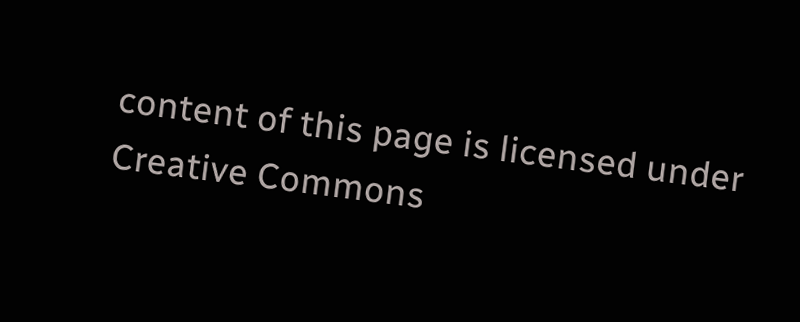content of this page is licensed under Creative Commons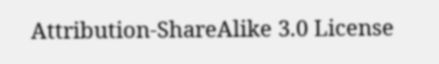Attribution-ShareAlike 3.0 License